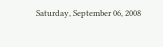Saturday, September 06, 2008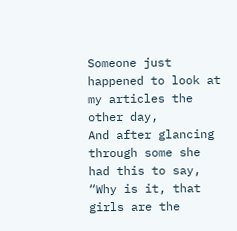Someone just happened to look at my articles the other day,
And after glancing through some she had this to say,
“Why is it, that girls are the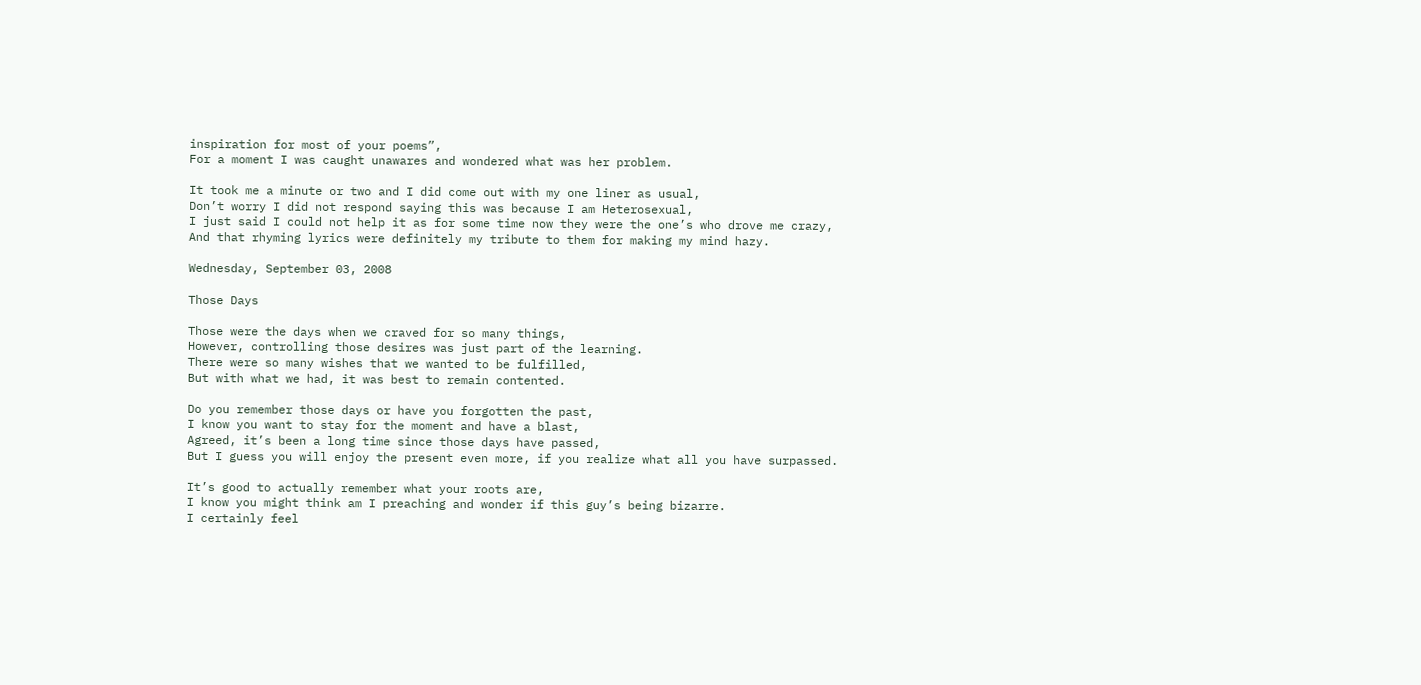inspiration for most of your poems”,
For a moment I was caught unawares and wondered what was her problem.

It took me a minute or two and I did come out with my one liner as usual,
Don’t worry I did not respond saying this was because I am Heterosexual,
I just said I could not help it as for some time now they were the one’s who drove me crazy,
And that rhyming lyrics were definitely my tribute to them for making my mind hazy.

Wednesday, September 03, 2008

Those Days

Those were the days when we craved for so many things,
However, controlling those desires was just part of the learning.
There were so many wishes that we wanted to be fulfilled,
But with what we had, it was best to remain contented.

Do you remember those days or have you forgotten the past,
I know you want to stay for the moment and have a blast,
Agreed, it’s been a long time since those days have passed,
But I guess you will enjoy the present even more, if you realize what all you have surpassed.

It’s good to actually remember what your roots are,
I know you might think am I preaching and wonder if this guy’s being bizarre.
I certainly feel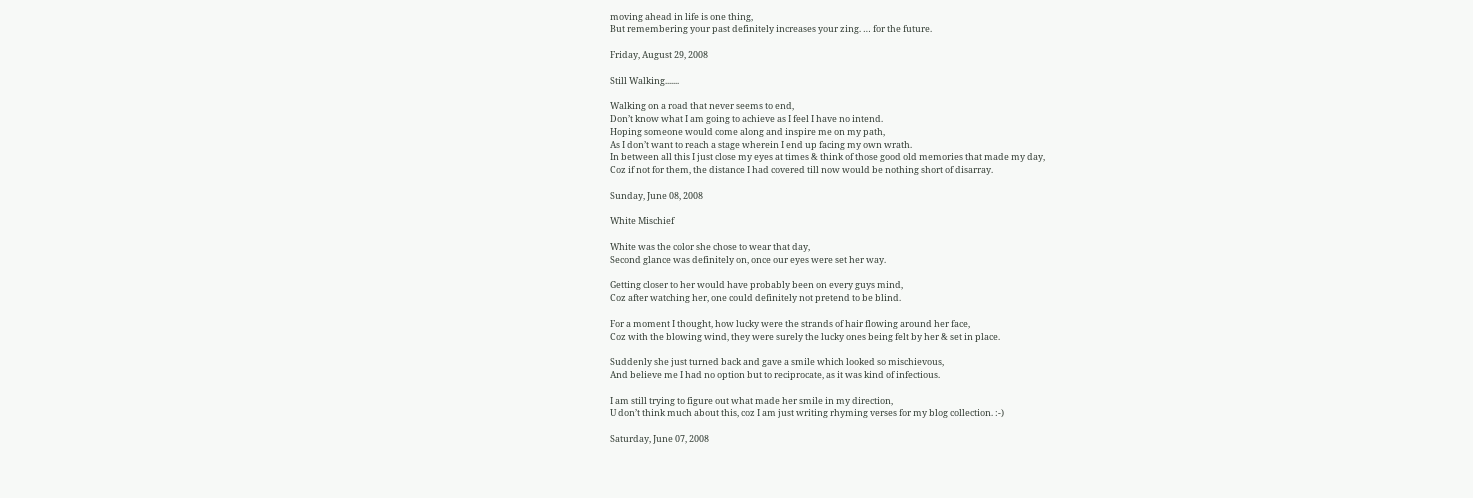moving ahead in life is one thing,
But remembering your past definitely increases your zing. … for the future.

Friday, August 29, 2008

Still Walking.......

Walking on a road that never seems to end,
Don’t know what I am going to achieve as I feel I have no intend.
Hoping someone would come along and inspire me on my path,
As I don’t want to reach a stage wherein I end up facing my own wrath.
In between all this I just close my eyes at times & think of those good old memories that made my day,
Coz if not for them, the distance I had covered till now would be nothing short of disarray.

Sunday, June 08, 2008

White Mischief

White was the color she chose to wear that day,
Second glance was definitely on, once our eyes were set her way.

Getting closer to her would have probably been on every guys mind,
Coz after watching her, one could definitely not pretend to be blind.

For a moment I thought, how lucky were the strands of hair flowing around her face,
Coz with the blowing wind, they were surely the lucky ones being felt by her & set in place.

Suddenly she just turned back and gave a smile which looked so mischievous,
And believe me I had no option but to reciprocate, as it was kind of infectious.

I am still trying to figure out what made her smile in my direction,
U don’t think much about this, coz I am just writing rhyming verses for my blog collection. :-)

Saturday, June 07, 2008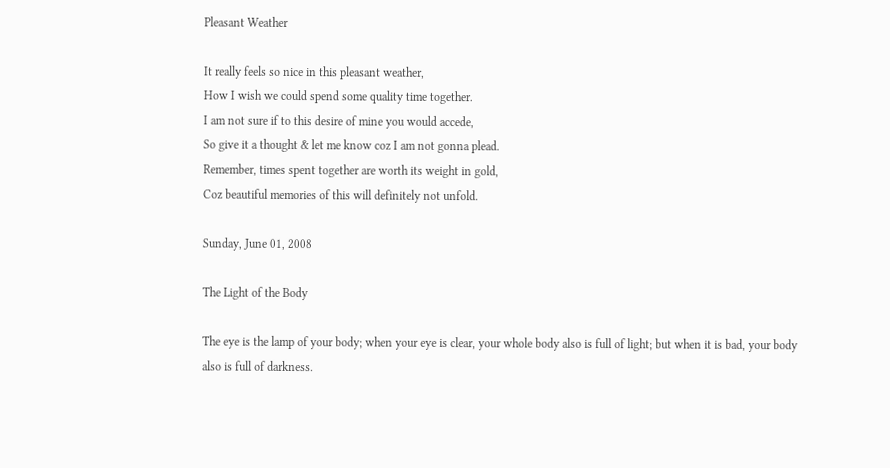Pleasant Weather

It really feels so nice in this pleasant weather,
How I wish we could spend some quality time together.
I am not sure if to this desire of mine you would accede,
So give it a thought & let me know coz I am not gonna plead.
Remember, times spent together are worth its weight in gold,
Coz beautiful memories of this will definitely not unfold.

Sunday, June 01, 2008

The Light of the Body

The eye is the lamp of your body; when your eye is clear, your whole body also is full of light; but when it is bad, your body also is full of darkness.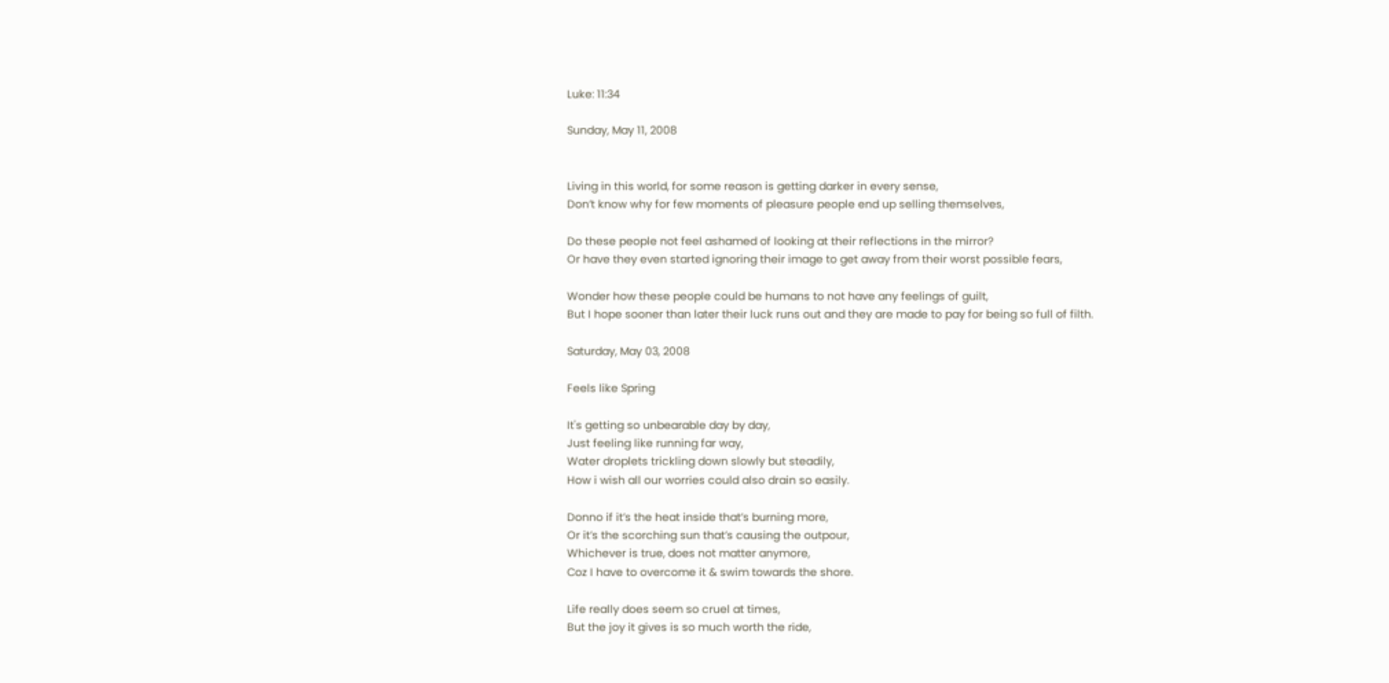Luke: 11:34

Sunday, May 11, 2008


Living in this world, for some reason is getting darker in every sense,
Don’t know why for few moments of pleasure people end up selling themselves,

Do these people not feel ashamed of looking at their reflections in the mirror?
Or have they even started ignoring their image to get away from their worst possible fears,

Wonder how these people could be humans to not have any feelings of guilt,
But I hope sooner than later their luck runs out and they are made to pay for being so full of filth.

Saturday, May 03, 2008

Feels like Spring

It's getting so unbearable day by day,
Just feeling like running far way,
Water droplets trickling down slowly but steadily,
How i wish all our worries could also drain so easily.

Donno if it’s the heat inside that’s burning more,
Or it’s the scorching sun that’s causing the outpour,
Whichever is true, does not matter anymore,
Coz I have to overcome it & swim towards the shore.

Life really does seem so cruel at times,
But the joy it gives is so much worth the ride,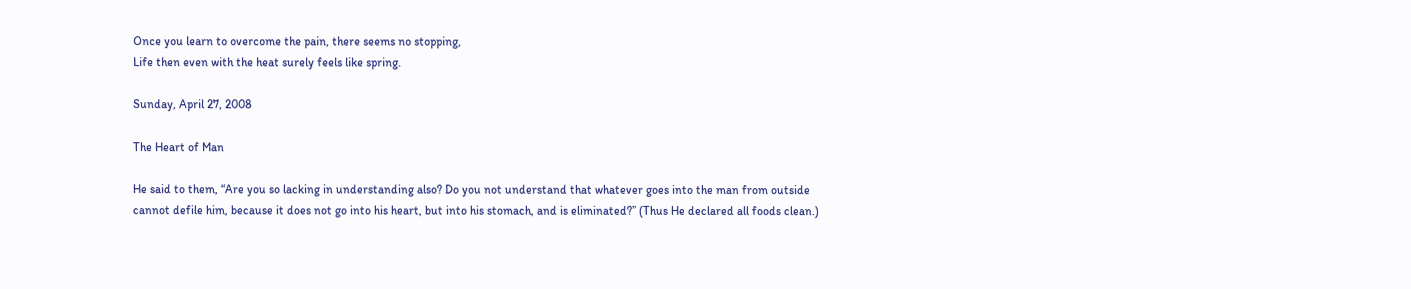Once you learn to overcome the pain, there seems no stopping,
Life then even with the heat surely feels like spring.

Sunday, April 27, 2008

The Heart of Man

He said to them, “Are you so lacking in understanding also? Do you not understand that whatever goes into the man from outside cannot defile him, because it does not go into his heart, but into his stomach, and is eliminated?” (Thus He declared all foods clean.)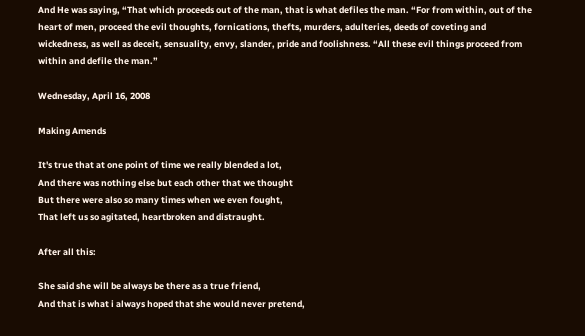And He was saying, “That which proceeds out of the man, that is what defiles the man. “For from within, out of the heart of men, proceed the evil thoughts, fornications, thefts, murders, adulteries, deeds of coveting and wickedness, as well as deceit, sensuality, envy, slander, pride and foolishness. “All these evil things proceed from within and defile the man.”

Wednesday, April 16, 2008

Making Amends

It's true that at one point of time we really blended a lot,
And there was nothing else but each other that we thought
But there were also so many times when we even fought,
That left us so agitated, heartbroken and distraught.

After all this:

She said she will be always be there as a true friend,
And that is what i always hoped that she would never pretend,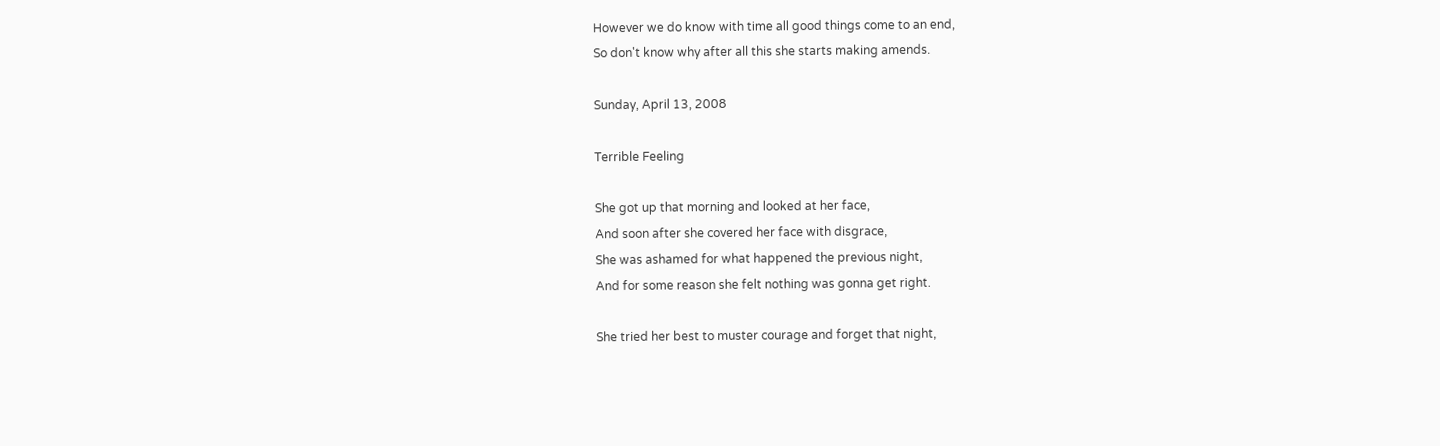However we do know with time all good things come to an end,
So don't know why after all this she starts making amends.

Sunday, April 13, 2008

Terrible Feeling

She got up that morning and looked at her face,
And soon after she covered her face with disgrace,
She was ashamed for what happened the previous night,
And for some reason she felt nothing was gonna get right.

She tried her best to muster courage and forget that night,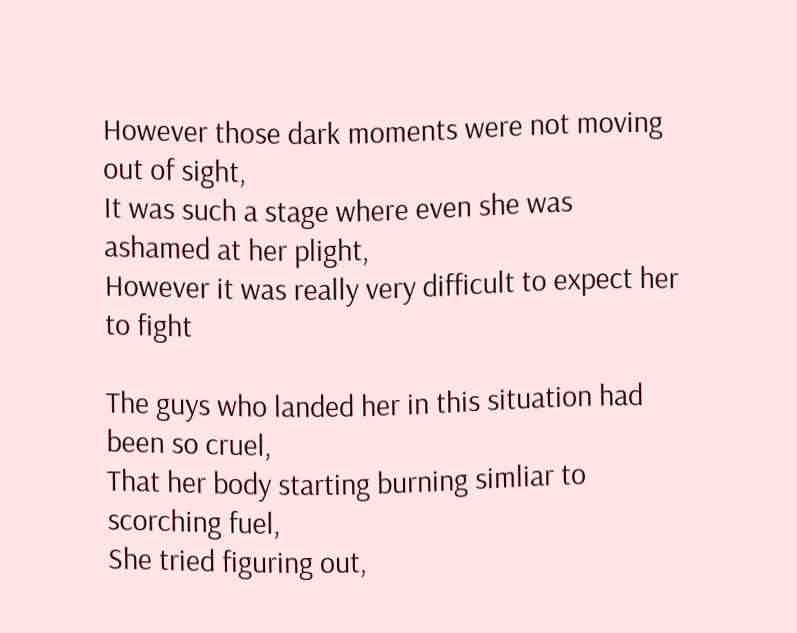However those dark moments were not moving out of sight,
It was such a stage where even she was ashamed at her plight,
However it was really very difficult to expect her to fight

The guys who landed her in this situation had been so cruel,
That her body starting burning simliar to scorching fuel,
She tried figuring out,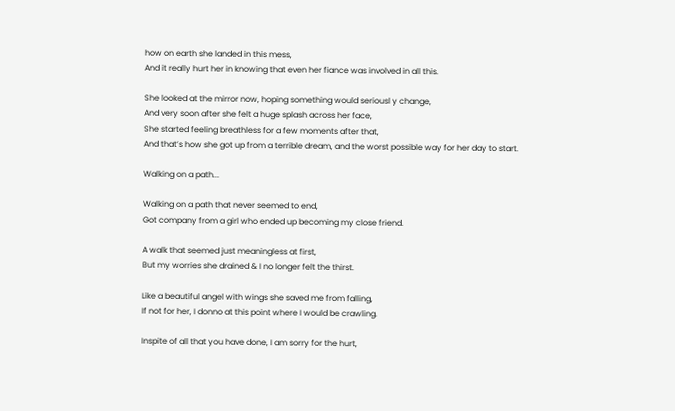how on earth she landed in this mess,
And it really hurt her in knowing that even her fiance was involved in all this.

She looked at the mirror now, hoping something would seriousl y change,
And very soon after she felt a huge splash across her face,
She started feeling breathless for a few moments after that,
And that’s how she got up from a terrible dream, and the worst possible way for her day to start.

Walking on a path...

Walking on a path that never seemed to end,
Got company from a girl who ended up becoming my close friend.

A walk that seemed just meaningless at first,
But my worries she drained & I no longer felt the thirst.

Like a beautiful angel with wings she saved me from falling,
If not for her, I donno at this point where I would be crawling.

Inspite of all that you have done, I am sorry for the hurt,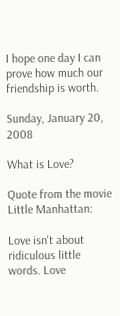I hope one day I can prove how much our friendship is worth.

Sunday, January 20, 2008

What is Love?

Quote from the movie Little Manhattan:

Love isn't about ridiculous little words. Love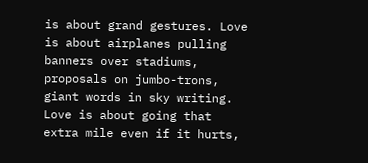is about grand gestures. Love is about airplanes pulling banners over stadiums, proposals on jumbo-trons, giant words in sky writing. Love is about going that extra mile even if it hurts,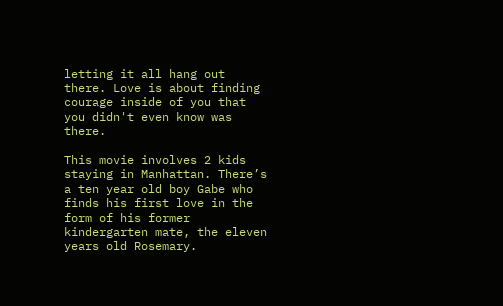letting it all hang out there. Love is about finding courage inside of you that you didn't even know was there.

This movie involves 2 kids staying in Manhattan. There’s a ten year old boy Gabe who finds his first love in the form of his former kindergarten mate, the eleven years old Rosemary.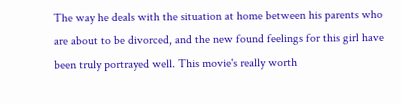The way he deals with the situation at home between his parents who are about to be divorced, and the new found feelings for this girl have been truly portrayed well. This movie's really worth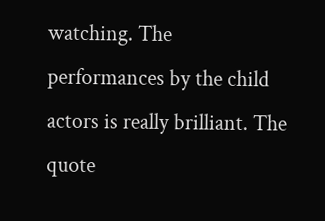watching. The performances by the child actors is really brilliant. The quote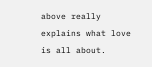above really explains what love is all about.